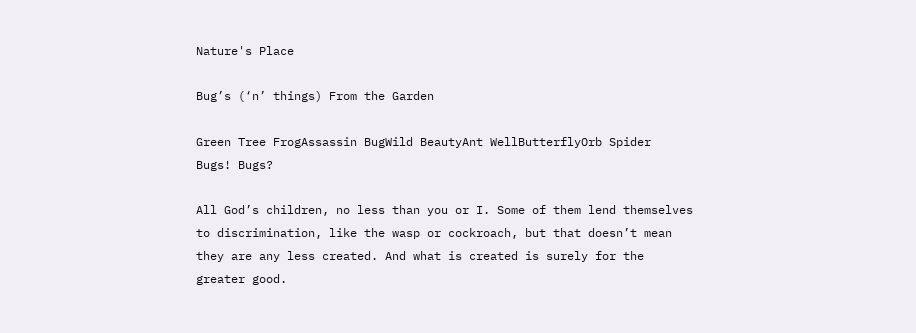Nature's Place

Bug’s (‘n’ things) From the Garden

Green Tree FrogAssassin BugWild BeautyAnt WellButterflyOrb Spider
Bugs! Bugs?

All God’s children, no less than you or I. Some of them lend themselves to discrimination, like the wasp or cockroach, but that doesn’t mean they are any less created. And what is created is surely for the greater good.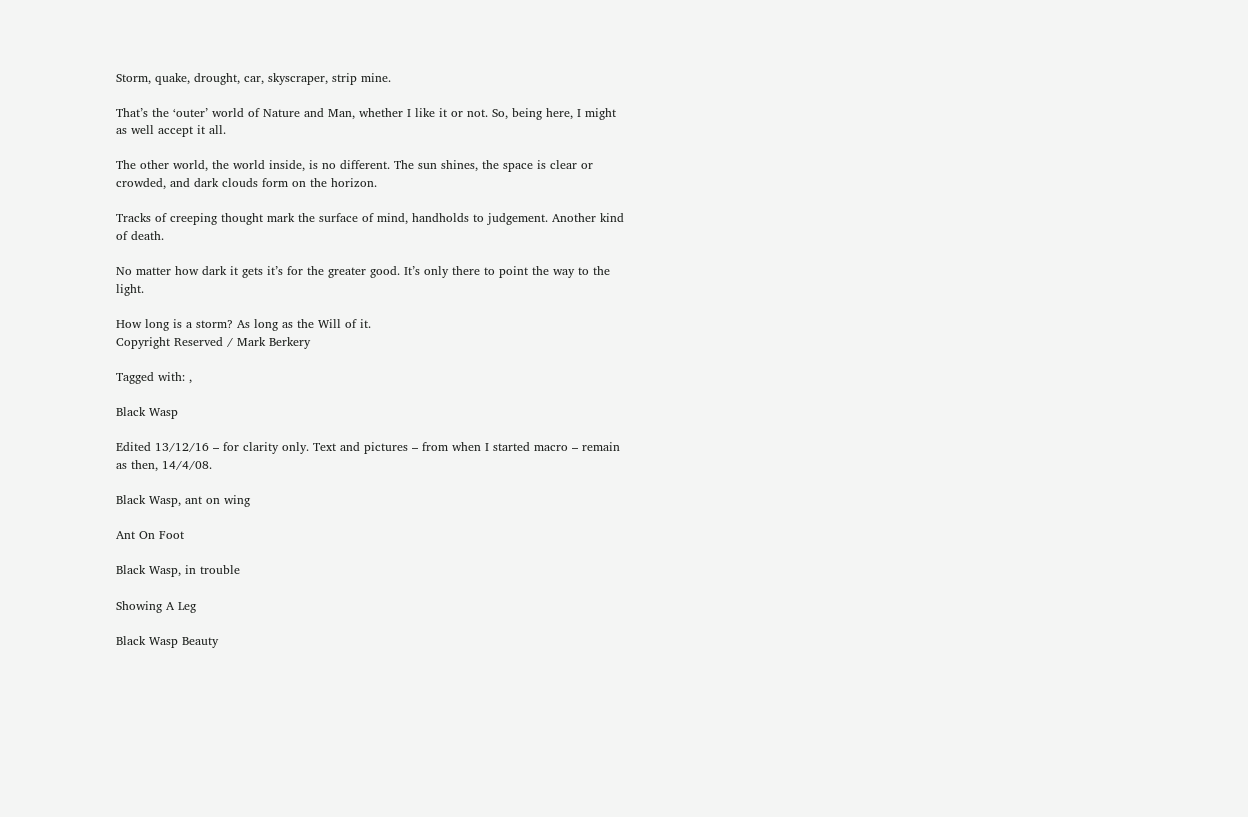Storm, quake, drought, car, skyscraper, strip mine.

That’s the ‘outer’ world of Nature and Man, whether I like it or not. So, being here, I might as well accept it all.

The other world, the world inside, is no different. The sun shines, the space is clear or crowded, and dark clouds form on the horizon.

Tracks of creeping thought mark the surface of mind, handholds to judgement. Another kind of death.

No matter how dark it gets it’s for the greater good. It’s only there to point the way to the light.

How long is a storm? As long as the Will of it.
Copyright Reserved / Mark Berkery

Tagged with: ,

Black Wasp

Edited 13/12/16 – for clarity only. Text and pictures – from when I started macro – remain as then, 14/4/08.

Black Wasp, ant on wing

Ant On Foot

Black Wasp, in trouble

Showing A Leg

Black Wasp Beauty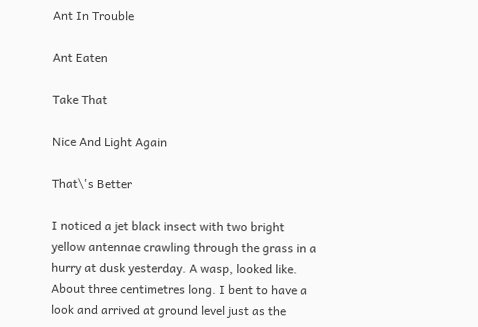Ant In Trouble

Ant Eaten

Take That

Nice And Light Again

That\'s Better

I noticed a jet black insect with two bright yellow antennae crawling through the grass in a hurry at dusk yesterday. A wasp, looked like. About three centimetres long. I bent to have a look and arrived at ground level just as the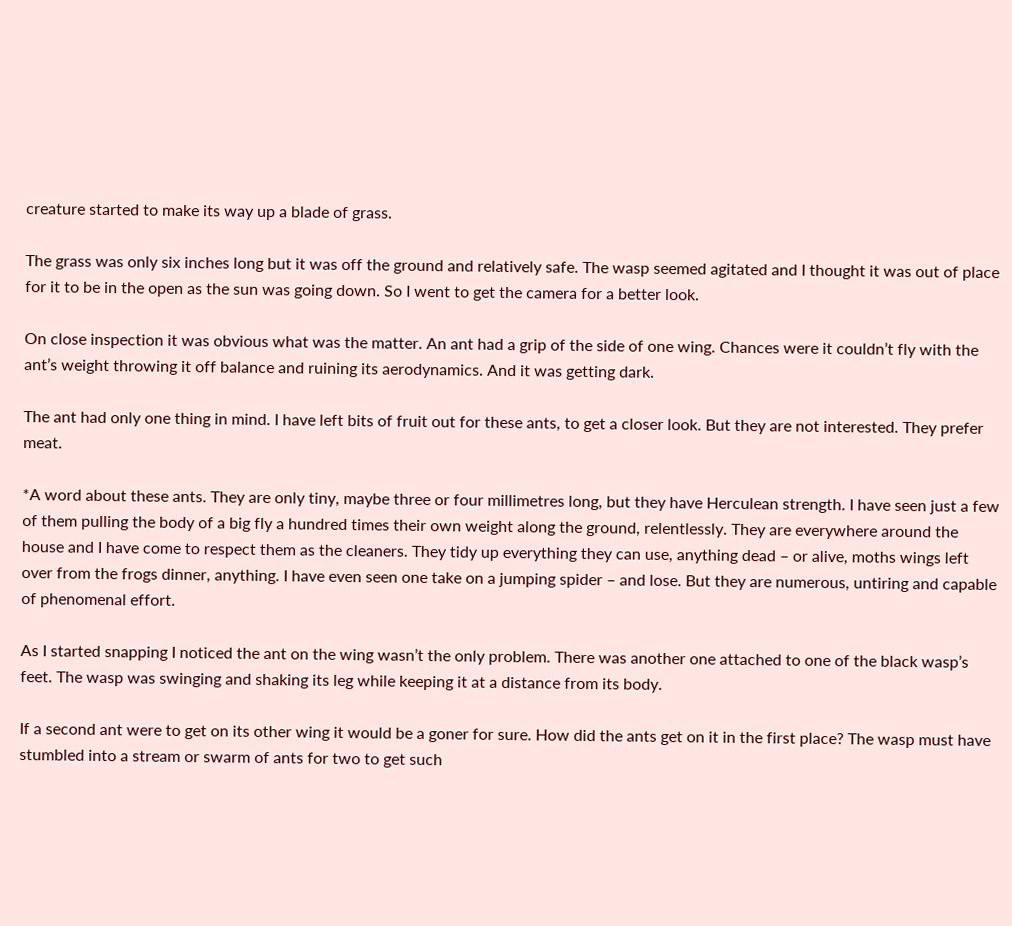creature started to make its way up a blade of grass.

The grass was only six inches long but it was off the ground and relatively safe. The wasp seemed agitated and I thought it was out of place for it to be in the open as the sun was going down. So I went to get the camera for a better look.

On close inspection it was obvious what was the matter. An ant had a grip of the side of one wing. Chances were it couldn’t fly with the ant’s weight throwing it off balance and ruining its aerodynamics. And it was getting dark.

The ant had only one thing in mind. I have left bits of fruit out for these ants, to get a closer look. But they are not interested. They prefer meat.

*A word about these ants. They are only tiny, maybe three or four millimetres long, but they have Herculean strength. I have seen just a few of them pulling the body of a big fly a hundred times their own weight along the ground, relentlessly. They are everywhere around the house and I have come to respect them as the cleaners. They tidy up everything they can use, anything dead – or alive, moths wings left over from the frogs dinner, anything. I have even seen one take on a jumping spider – and lose. But they are numerous, untiring and capable of phenomenal effort.

As I started snapping I noticed the ant on the wing wasn’t the only problem. There was another one attached to one of the black wasp’s feet. The wasp was swinging and shaking its leg while keeping it at a distance from its body.

If a second ant were to get on its other wing it would be a goner for sure. How did the ants get on it in the first place? The wasp must have stumbled into a stream or swarm of ants for two to get such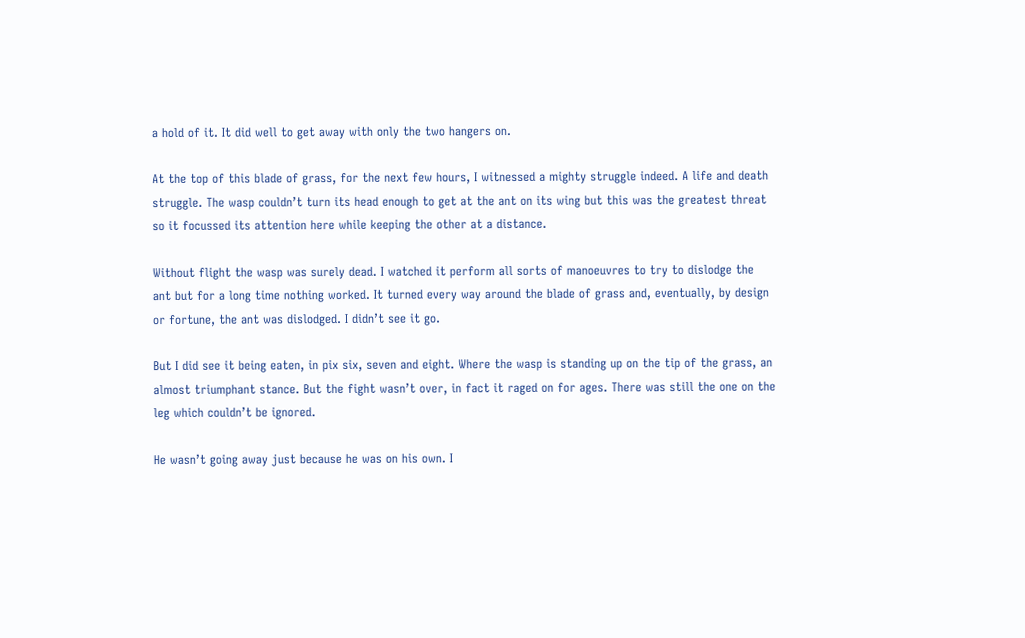a hold of it. It did well to get away with only the two hangers on.

At the top of this blade of grass, for the next few hours, I witnessed a mighty struggle indeed. A life and death struggle. The wasp couldn’t turn its head enough to get at the ant on its wing but this was the greatest threat so it focussed its attention here while keeping the other at a distance.

Without flight the wasp was surely dead. I watched it perform all sorts of manoeuvres to try to dislodge the ant but for a long time nothing worked. It turned every way around the blade of grass and, eventually, by design or fortune, the ant was dislodged. I didn’t see it go.

But I did see it being eaten, in pix six, seven and eight. Where the wasp is standing up on the tip of the grass, an almost triumphant stance. But the fight wasn’t over, in fact it raged on for ages. There was still the one on the leg which couldn’t be ignored.

He wasn’t going away just because he was on his own. I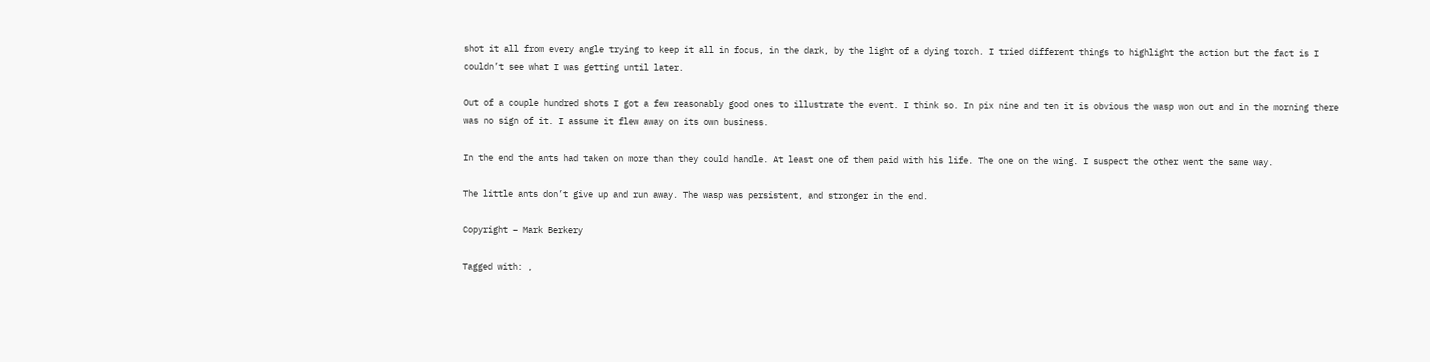shot it all from every angle trying to keep it all in focus, in the dark, by the light of a dying torch. I tried different things to highlight the action but the fact is I couldn’t see what I was getting until later.

Out of a couple hundred shots I got a few reasonably good ones to illustrate the event. I think so. In pix nine and ten it is obvious the wasp won out and in the morning there was no sign of it. I assume it flew away on its own business.

In the end the ants had taken on more than they could handle. At least one of them paid with his life. The one on the wing. I suspect the other went the same way.

The little ants don’t give up and run away. The wasp was persistent, and stronger in the end.

Copyright – Mark Berkery

Tagged with: ,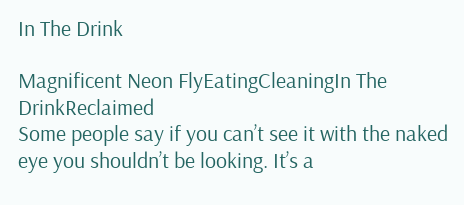In The Drink

Magnificent Neon FlyEatingCleaningIn The DrinkReclaimed
Some people say if you can’t see it with the naked eye you shouldn’t be looking. It’s a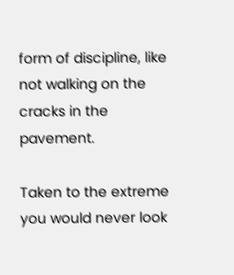form of discipline, like not walking on the cracks in the pavement.

Taken to the extreme you would never look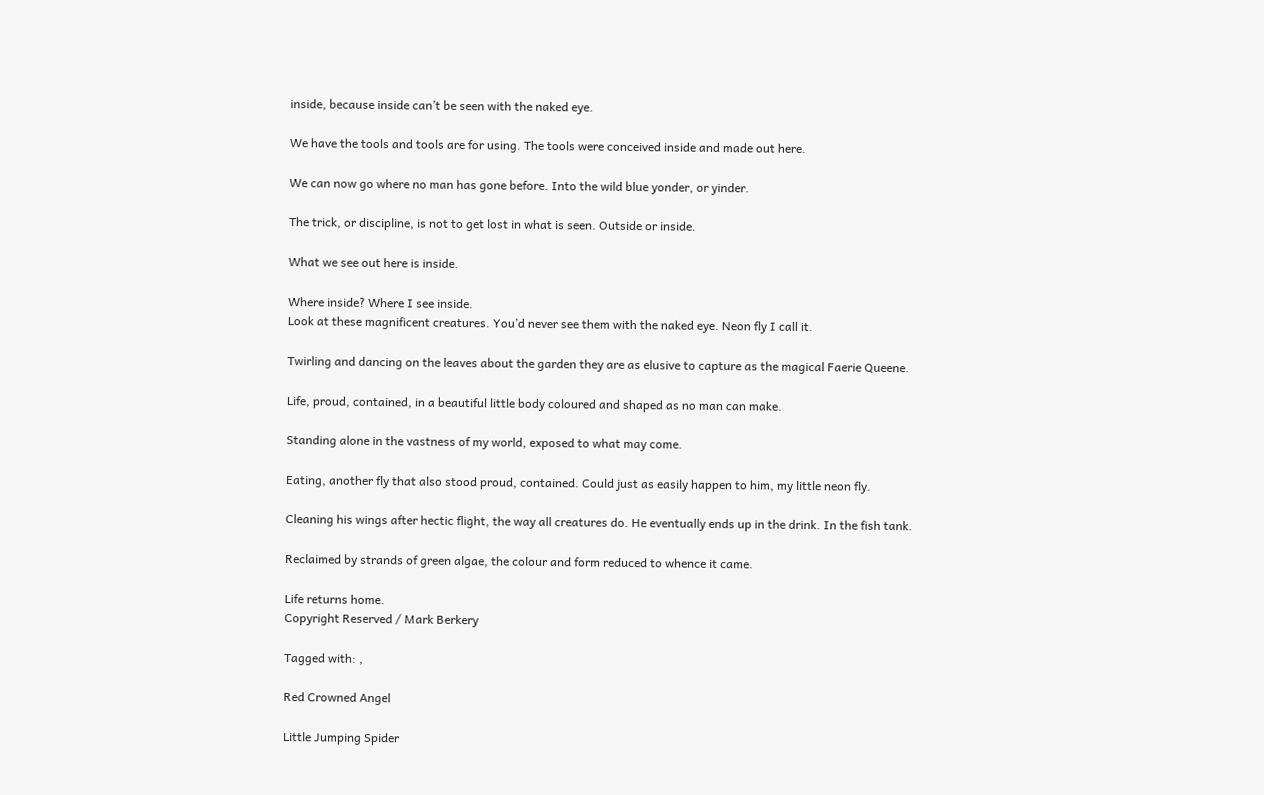inside, because inside can’t be seen with the naked eye.

We have the tools and tools are for using. The tools were conceived inside and made out here.

We can now go where no man has gone before. Into the wild blue yonder, or yinder.

The trick, or discipline, is not to get lost in what is seen. Outside or inside.

What we see out here is inside.

Where inside? Where I see inside.
Look at these magnificent creatures. You’d never see them with the naked eye. Neon fly I call it.

Twirling and dancing on the leaves about the garden they are as elusive to capture as the magical Faerie Queene.

Life, proud, contained, in a beautiful little body coloured and shaped as no man can make.

Standing alone in the vastness of my world, exposed to what may come.

Eating, another fly that also stood proud, contained. Could just as easily happen to him, my little neon fly.

Cleaning his wings after hectic flight, the way all creatures do. He eventually ends up in the drink. In the fish tank.

Reclaimed by strands of green algae, the colour and form reduced to whence it came.

Life returns home.
Copyright Reserved / Mark Berkery

Tagged with: ,

Red Crowned Angel

Little Jumping Spider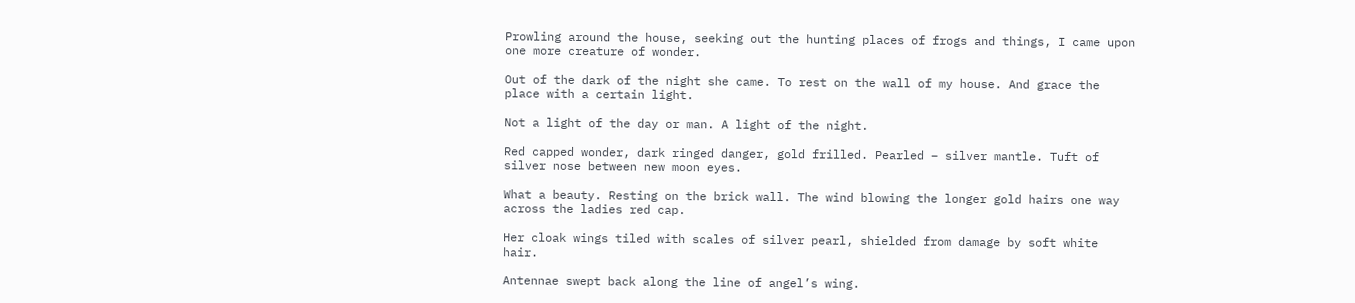Prowling around the house, seeking out the hunting places of frogs and things, I came upon one more creature of wonder.

Out of the dark of the night she came. To rest on the wall of my house. And grace the place with a certain light.

Not a light of the day or man. A light of the night.

Red capped wonder, dark ringed danger, gold frilled. Pearled – silver mantle. Tuft of silver nose between new moon eyes.

What a beauty. Resting on the brick wall. The wind blowing the longer gold hairs one way across the ladies red cap.

Her cloak wings tiled with scales of silver pearl, shielded from damage by soft white hair.

Antennae swept back along the line of angel’s wing.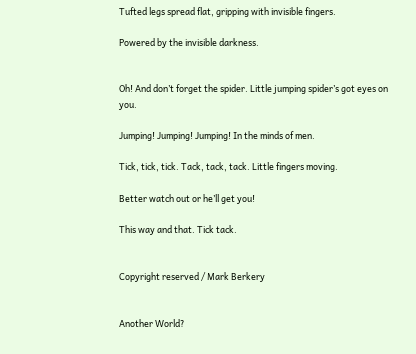Tufted legs spread flat, gripping with invisible fingers.

Powered by the invisible darkness.


Oh! And don’t forget the spider. Little jumping spider’s got eyes on you.

Jumping! Jumping! Jumping! In the minds of men.

Tick, tick, tick. Tack, tack, tack. Little fingers moving.

Better watch out or he’ll get you!

This way and that. Tick tack.


Copyright reserved / Mark Berkery


Another World?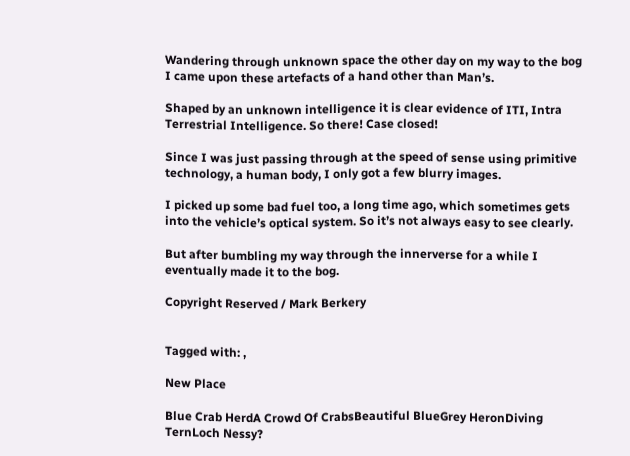Wandering through unknown space the other day on my way to the bog I came upon these artefacts of a hand other than Man’s.

Shaped by an unknown intelligence it is clear evidence of ITI, Intra Terrestrial Intelligence. So there! Case closed!

Since I was just passing through at the speed of sense using primitive technology, a human body, I only got a few blurry images.

I picked up some bad fuel too, a long time ago, which sometimes gets into the vehicle’s optical system. So it’s not always easy to see clearly.

But after bumbling my way through the innerverse for a while I eventually made it to the bog.

Copyright Reserved / Mark Berkery


Tagged with: ,

New Place

Blue Crab HerdA Crowd Of CrabsBeautiful BlueGrey HeronDiving TernLoch Nessy?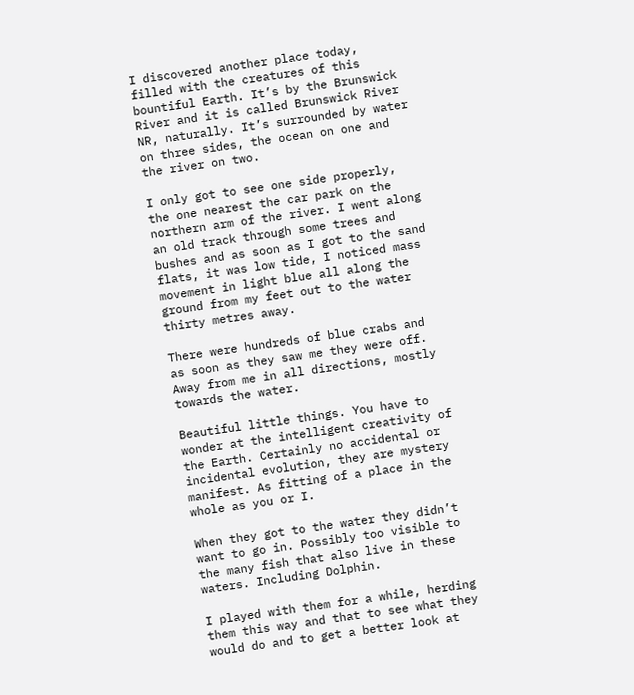I discovered another place today, filled with the creatures of this bountiful Earth. It’s by the Brunswick River and it is called Brunswick River NR, naturally. It’s surrounded by water on three sides, the ocean on one and the river on two.

I only got to see one side properly, the one nearest the car park on the northern arm of the river. I went along an old track through some trees and bushes and as soon as I got to the sand flats, it was low tide, I noticed mass movement in light blue all along the ground from my feet out to the water thirty metres away.

There were hundreds of blue crabs and as soon as they saw me they were off. Away from me in all directions, mostly towards the water.

Beautiful little things. You have to wonder at the intelligent creativity of the Earth. Certainly no accidental or incidental evolution, they are mystery manifest. As fitting of a place in the whole as you or I.

When they got to the water they didn’t want to go in. Possibly too visible to the many fish that also live in these waters. Including Dolphin.

I played with them for a while, herding them this way and that to see what they would do and to get a better look at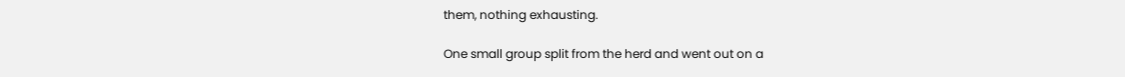them, nothing exhausting.

One small group split from the herd and went out on a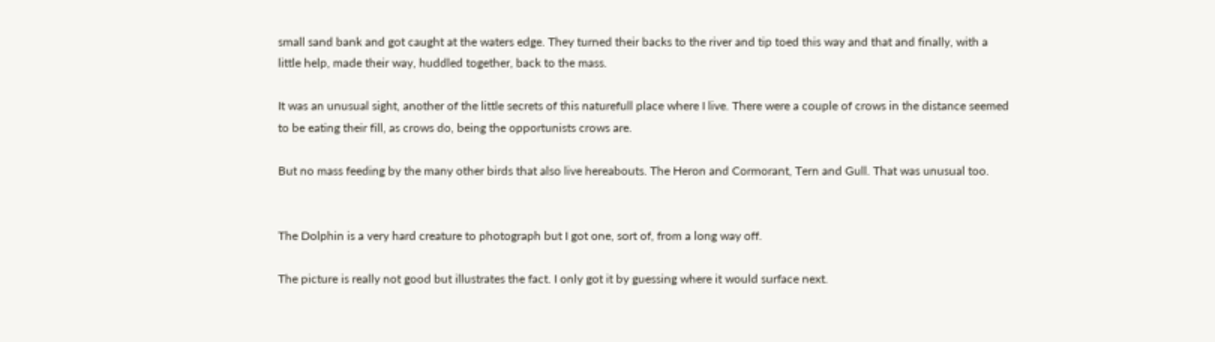small sand bank and got caught at the waters edge. They turned their backs to the river and tip toed this way and that and finally, with a little help, made their way, huddled together, back to the mass.

It was an unusual sight, another of the little secrets of this naturefull place where I live. There were a couple of crows in the distance seemed to be eating their fill, as crows do, being the opportunists crows are.

But no mass feeding by the many other birds that also live hereabouts. The Heron and Cormorant, Tern and Gull. That was unusual too.


The Dolphin is a very hard creature to photograph but I got one, sort of, from a long way off.

The picture is really not good but illustrates the fact. I only got it by guessing where it would surface next.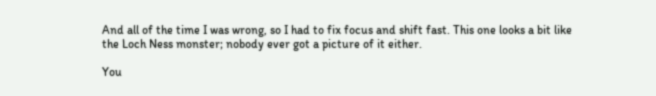And all of the time I was wrong, so I had to fix focus and shift fast. This one looks a bit like the Loch Ness monster; nobody ever got a picture of it either.

You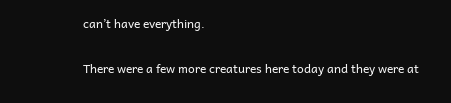can’t have everything.


There were a few more creatures here today and they were at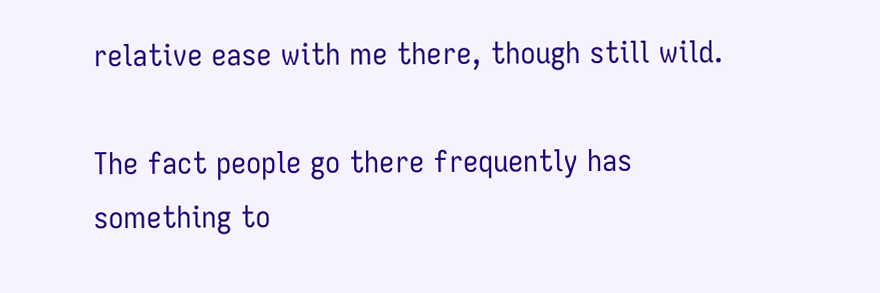relative ease with me there, though still wild.

The fact people go there frequently has something to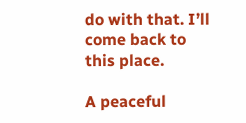do with that. I’ll come back to this place.

A peaceful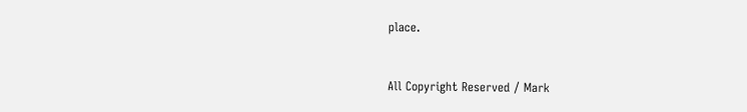place.


All Copyright Reserved / Mark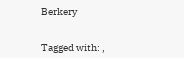Berkery


Tagged with: ,